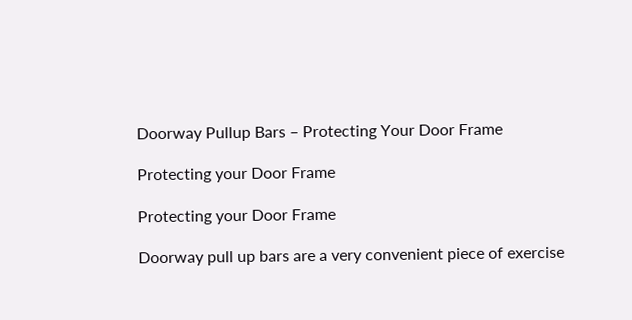Doorway Pullup Bars – Protecting Your Door Frame

Protecting your Door Frame

Protecting your Door Frame

Doorway pull up bars are a very convenient piece of exercise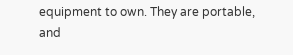equipment to own. They are portable, and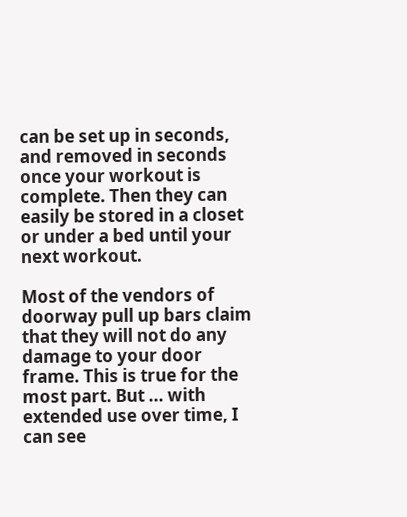can be set up in seconds, and removed in seconds once your workout is complete. Then they can easily be stored in a closet or under a bed until your next workout.

Most of the vendors of doorway pull up bars claim that they will not do any damage to your door frame. This is true for the most part. But ... with extended use over time, I can see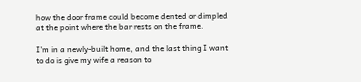how the door frame could become dented or dimpled at the point where the bar rests on the frame.

I'm in a newly-built home, and the last thing I want to do is give my wife a reason to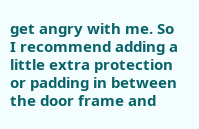get angry with me. So I recommend adding a little extra protection or padding in between the door frame and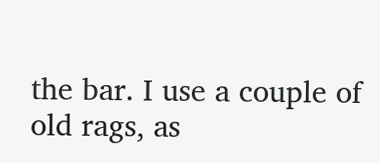the bar. I use a couple of old rags, as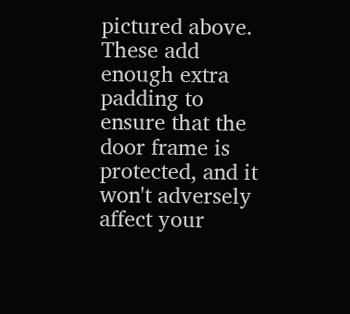pictured above. These add enough extra padding to ensure that the door frame is protected, and it won't adversely affect your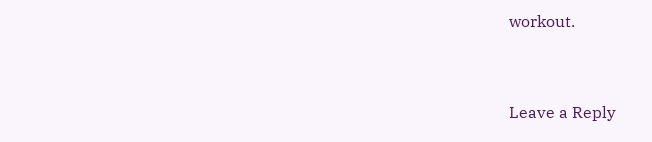workout.


Leave a Reply